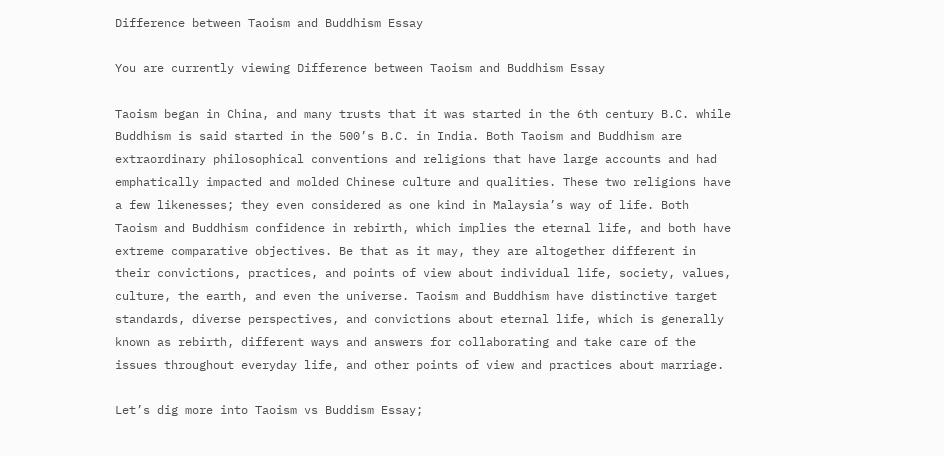Difference between Taoism and Buddhism Essay

You are currently viewing Difference between Taoism and Buddhism Essay

Taoism began in China, and many trusts that it was started in the 6th century B.C. while Buddhism is said started in the 500’s B.C. in India. Both Taoism and Buddhism are extraordinary philosophical conventions and religions that have large accounts and had emphatically impacted and molded Chinese culture and qualities. These two religions have a few likenesses; they even considered as one kind in Malaysia’s way of life. Both Taoism and Buddhism confidence in rebirth, which implies the eternal life, and both have extreme comparative objectives. Be that as it may, they are altogether different in their convictions, practices, and points of view about individual life, society, values, culture, the earth, and even the universe. Taoism and Buddhism have distinctive target standards, diverse perspectives, and convictions about eternal life, which is generally known as rebirth, different ways and answers for collaborating and take care of the issues throughout everyday life, and other points of view and practices about marriage.

Let’s dig more into Taoism vs Buddism Essay;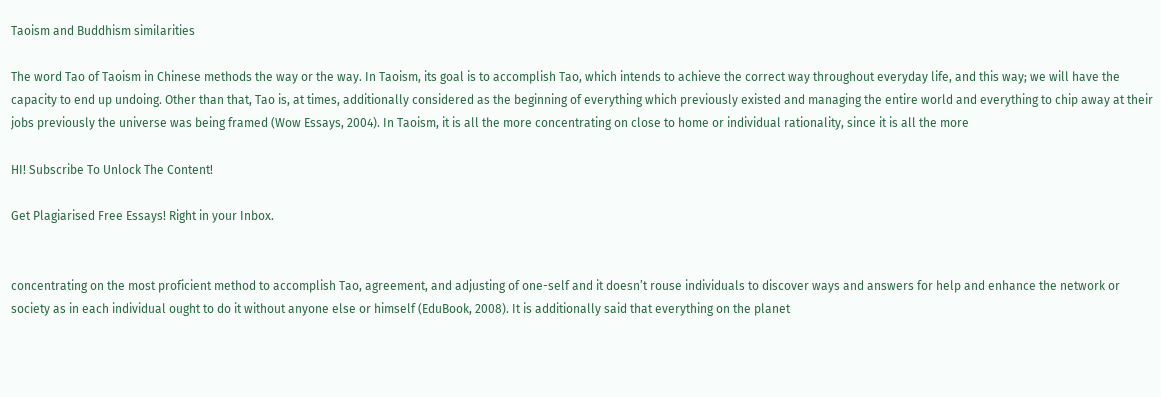Taoism and Buddhism similarities

The word Tao of Taoism in Chinese methods the way or the way. In Taoism, its goal is to accomplish Tao, which intends to achieve the correct way throughout everyday life, and this way; we will have the capacity to end up undoing. Other than that, Tao is, at times, additionally considered as the beginning of everything which previously existed and managing the entire world and everything to chip away at their jobs previously the universe was being framed (Wow Essays, 2004). In Taoism, it is all the more concentrating on close to home or individual rationality, since it is all the more

HI! Subscribe To Unlock The Content!

Get Plagiarised Free Essays! Right in your Inbox.


concentrating on the most proficient method to accomplish Tao, agreement, and adjusting of one-self and it doesn’t rouse individuals to discover ways and answers for help and enhance the network or society as in each individual ought to do it without anyone else or himself (EduBook, 2008). It is additionally said that everything on the planet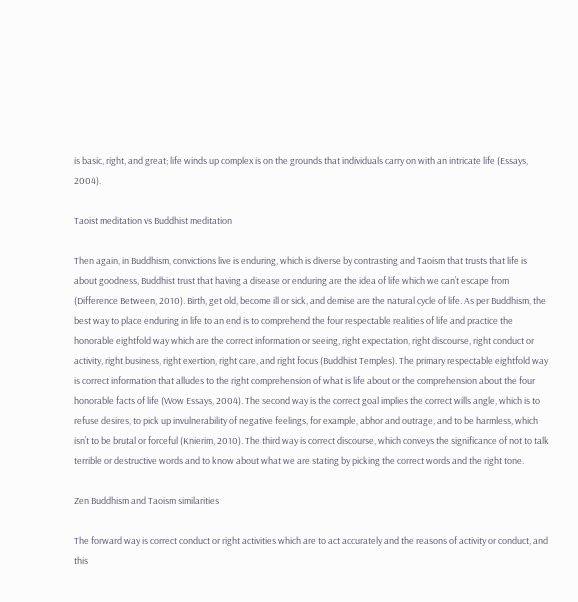is basic, right, and great; life winds up complex is on the grounds that individuals carry on with an intricate life (Essays, 2004).

Taoist meditation vs Buddhist meditation

Then again, in Buddhism, convictions live is enduring, which is diverse by contrasting and Taoism that trusts that life is about goodness, Buddhist trust that having a disease or enduring are the idea of life which we can’t escape from (Difference Between, 2010). Birth, get old, become ill or sick, and demise are the natural cycle of life. As per Buddhism, the best way to place enduring in life to an end is to comprehend the four respectable realities of life and practice the honorable eightfold way which are the correct information or seeing, right expectation, right discourse, right conduct or activity, right business, right exertion, right care, and right focus (Buddhist Temples). The primary respectable eightfold way is correct information that alludes to the right comprehension of what is life about or the comprehension about the four honorable facts of life (Wow Essays, 2004). The second way is the correct goal implies the correct wills angle, which is to refuse desires, to pick up invulnerability of negative feelings, for example, abhor and outrage, and to be harmless, which isn’t to be brutal or forceful (Knierim, 2010). The third way is correct discourse, which conveys the significance of not to talk terrible or destructive words and to know about what we are stating by picking the correct words and the right tone.

Zen Buddhism and Taoism similarities

The forward way is correct conduct or right activities which are to act accurately and the reasons of activity or conduct, and this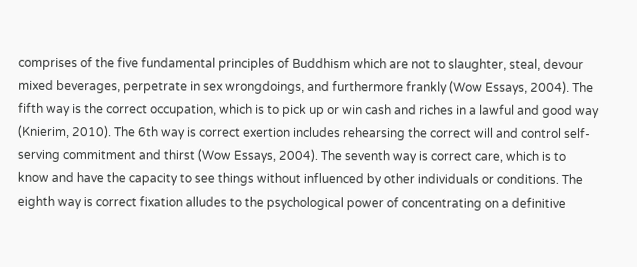comprises of the five fundamental principles of Buddhism which are not to slaughter, steal, devour mixed beverages, perpetrate in sex wrongdoings, and furthermore frankly (Wow Essays, 2004). The fifth way is the correct occupation, which is to pick up or win cash and riches in a lawful and good way (Knierim, 2010). The 6th way is correct exertion includes rehearsing the correct will and control self-serving commitment and thirst (Wow Essays, 2004). The seventh way is correct care, which is to know and have the capacity to see things without influenced by other individuals or conditions. The eighth way is correct fixation alludes to the psychological power of concentrating on a definitive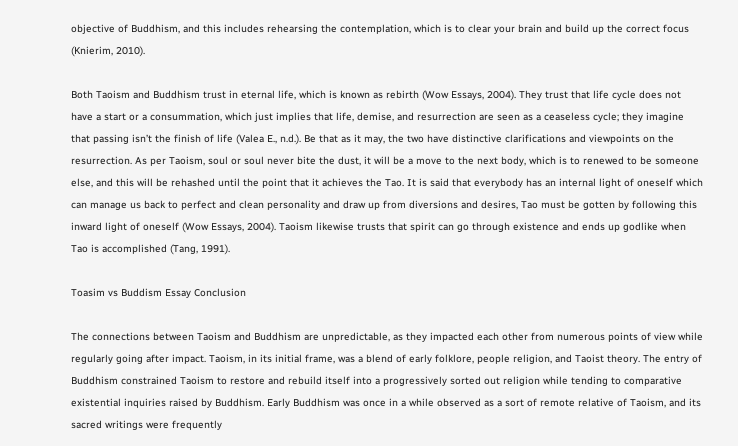objective of Buddhism, and this includes rehearsing the contemplation, which is to clear your brain and build up the correct focus (Knierim, 2010).

Both Taoism and Buddhism trust in eternal life, which is known as rebirth (Wow Essays, 2004). They trust that life cycle does not have a start or a consummation, which just implies that life, demise, and resurrection are seen as a ceaseless cycle; they imagine that passing isn’t the finish of life (Valea E., n.d.). Be that as it may, the two have distinctive clarifications and viewpoints on the resurrection. As per Taoism, soul or soul never bite the dust, it will be a move to the next body, which is to renewed to be someone else, and this will be rehashed until the point that it achieves the Tao. It is said that everybody has an internal light of oneself which can manage us back to perfect and clean personality and draw up from diversions and desires, Tao must be gotten by following this inward light of oneself (Wow Essays, 2004). Taoism likewise trusts that spirit can go through existence and ends up godlike when Tao is accomplished (Tang, 1991).

Toasim vs Buddism Essay Conclusion

The connections between Taoism and Buddhism are unpredictable, as they impacted each other from numerous points of view while regularly going after impact. Taoism, in its initial frame, was a blend of early folklore, people religion, and Taoist theory. The entry of Buddhism constrained Taoism to restore and rebuild itself into a progressively sorted out religion while tending to comparative existential inquiries raised by Buddhism. Early Buddhism was once in a while observed as a sort of remote relative of Taoism, and its sacred writings were frequently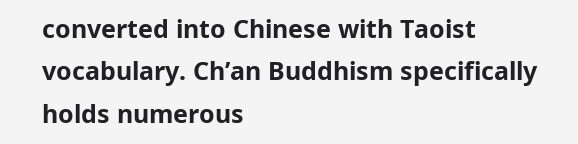converted into Chinese with Taoist vocabulary. Ch’an Buddhism specifically holds numerous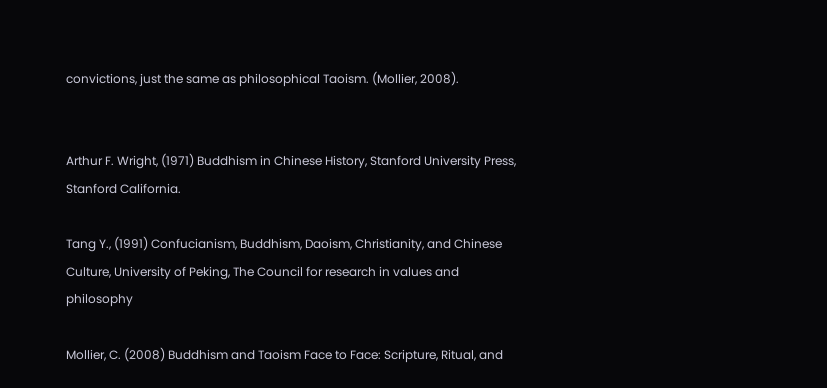convictions, just the same as philosophical Taoism. (Mollier, 2008).


Arthur F. Wright, (1971) Buddhism in Chinese History, Stanford University Press, Stanford California.

Tang Y., (1991) Confucianism, Buddhism, Daoism, Christianity, and Chinese Culture, University of Peking, The Council for research in values and philosophy

Mollier, C. (2008) Buddhism and Taoism Face to Face: Scripture, Ritual, and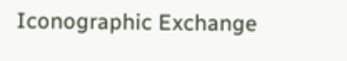Iconographic Exchange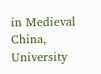in Medieval China, University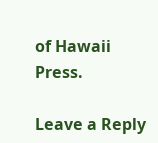of Hawaii Press.

Leave a Reply